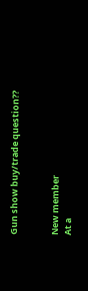Gun show buy/trade question??


New member
At a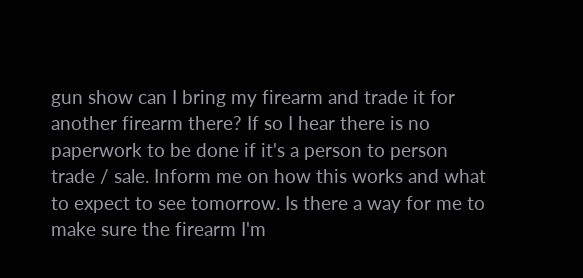gun show can I bring my firearm and trade it for another firearm there? If so I hear there is no paperwork to be done if it's a person to person trade / sale. Inform me on how this works and what to expect to see tomorrow. Is there a way for me to make sure the firearm I'm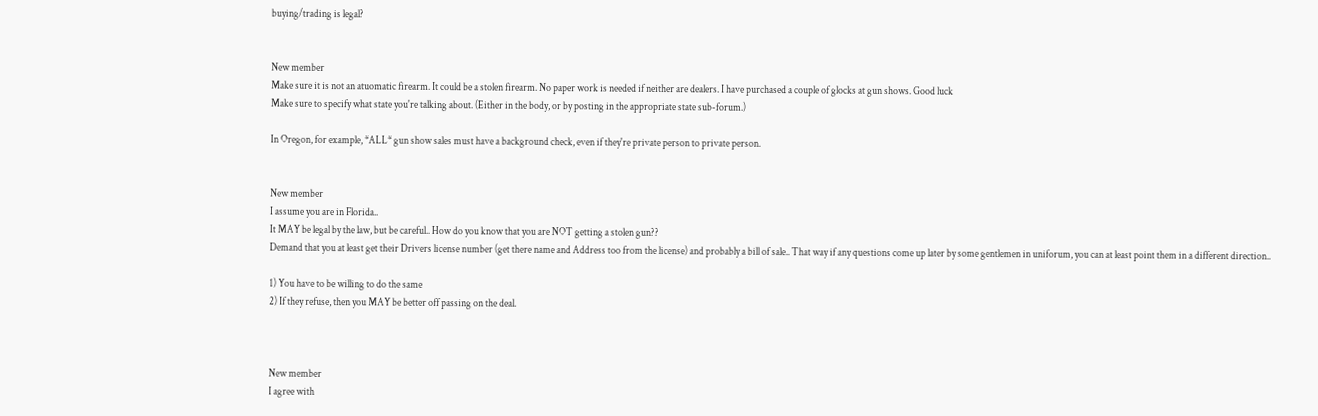buying/trading is legal?


New member
Make sure it is not an atuomatic firearm. It could be a stolen firearm. No paper work is needed if neither are dealers. I have purchased a couple of glocks at gun shows. Good luck
Make sure to specify what state you're talking about. (Either in the body, or by posting in the appropriate state sub-forum.)

In Oregon, for example, *ALL* gun show sales must have a background check, even if they're private person to private person.


New member
I assume you are in Florida..
It MAY be legal by the law, but be careful.. How do you know that you are NOT getting a stolen gun??
Demand that you at least get their Drivers license number (get there name and Address too from the license) and probably a bill of sale.. That way if any questions come up later by some gentlemen in uniforum, you can at least point them in a different direction..

1) You have to be willing to do the same
2) If they refuse, then you MAY be better off passing on the deal.



New member
I agree with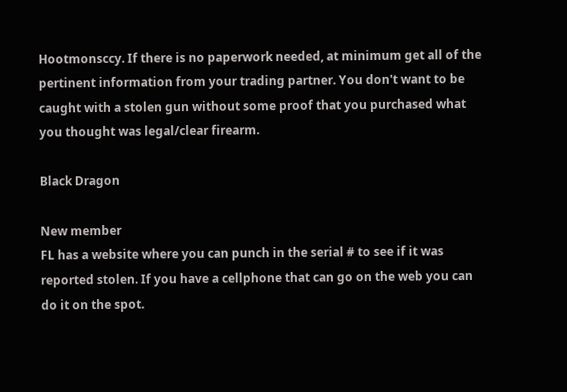Hootmonsccy. If there is no paperwork needed, at minimum get all of the pertinent information from your trading partner. You don't want to be caught with a stolen gun without some proof that you purchased what you thought was legal/clear firearm.

Black Dragon

New member
FL has a website where you can punch in the serial # to see if it was reported stolen. If you have a cellphone that can go on the web you can do it on the spot.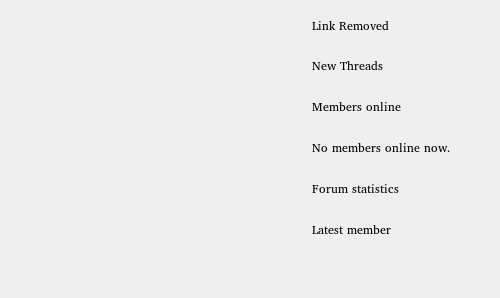Link Removed

New Threads

Members online

No members online now.

Forum statistics

Latest member